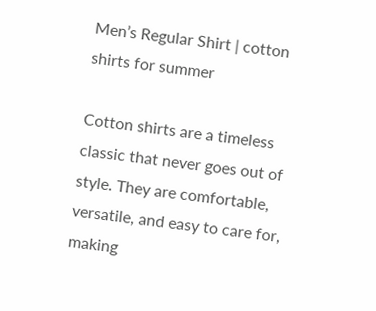Men’s Regular Shirt | cotton shirts for summer

Cotton shirts are a timeless classic that never goes out of style. They are comfortable, versatile, and easy to care for, making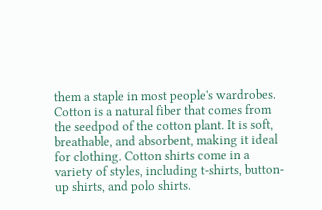them a staple in most people's wardrobes.
Cotton is a natural fiber that comes from the seedpod of the cotton plant. It is soft, breathable, and absorbent, making it ideal for clothing. Cotton shirts come in a variety of styles, including t-shirts, button-up shirts, and polo shirts.